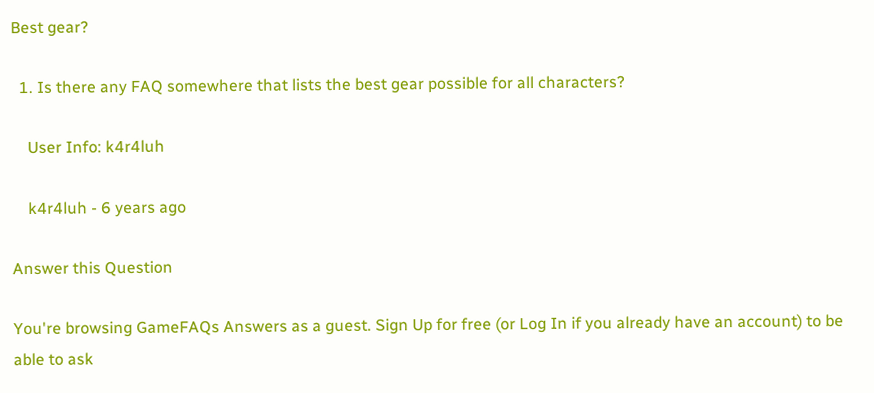Best gear?

  1. Is there any FAQ somewhere that lists the best gear possible for all characters?

    User Info: k4r4luh

    k4r4luh - 6 years ago

Answer this Question

You're browsing GameFAQs Answers as a guest. Sign Up for free (or Log In if you already have an account) to be able to ask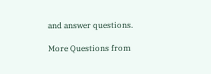and answer questions.

More Questions from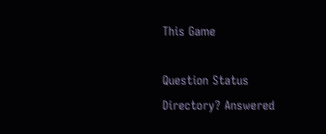This Game

Question Status
Directory? Answered